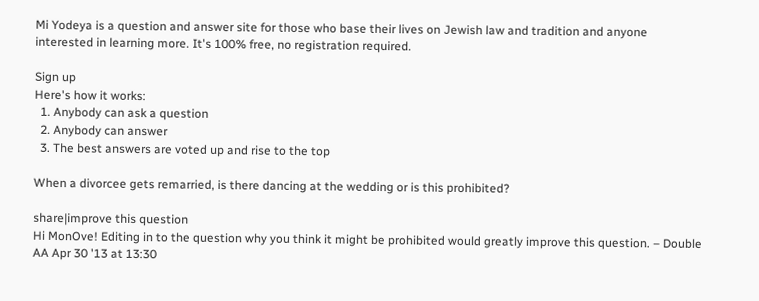Mi Yodeya is a question and answer site for those who base their lives on Jewish law and tradition and anyone interested in learning more. It's 100% free, no registration required.

Sign up
Here's how it works:
  1. Anybody can ask a question
  2. Anybody can answer
  3. The best answers are voted up and rise to the top

When a divorcee gets remarried, is there dancing at the wedding or is this prohibited?

share|improve this question
Hi MonOve! Editing in to the question why you think it might be prohibited would greatly improve this question. – Double AA Apr 30 '13 at 13:30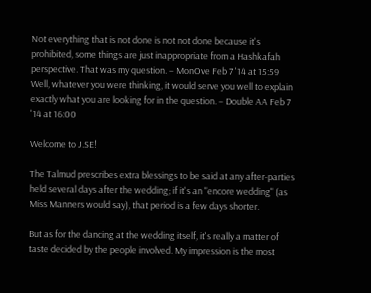Not everything that is not done is not not done because it's prohibited, some things are just inappropriate from a Hashkafah perspective. That was my question. – MonOve Feb 7 '14 at 15:59
Well, whatever you were thinking, it would serve you well to explain exactly what you are looking for in the question. – Double AA Feb 7 '14 at 16:00

Welcome to J.SE!

The Talmud prescribes extra blessings to be said at any after-parties held several days after the wedding; if it's an "encore wedding" (as Miss Manners would say), that period is a few days shorter.

But as for the dancing at the wedding itself, it's really a matter of taste decided by the people involved. My impression is the most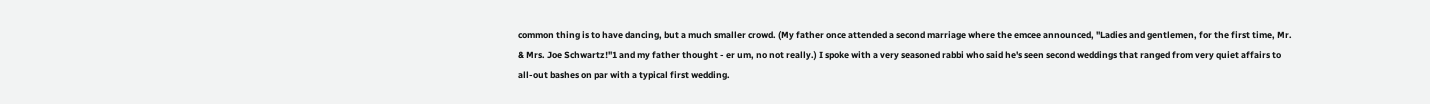common thing is to have dancing, but a much smaller crowd. (My father once attended a second marriage where the emcee announced, "Ladies and gentlemen, for the first time, Mr. & Mrs. Joe Schwartz!"1 and my father thought - er um, no not really.) I spoke with a very seasoned rabbi who said he's seen second weddings that ranged from very quiet affairs to all-out bashes on par with a typical first wedding.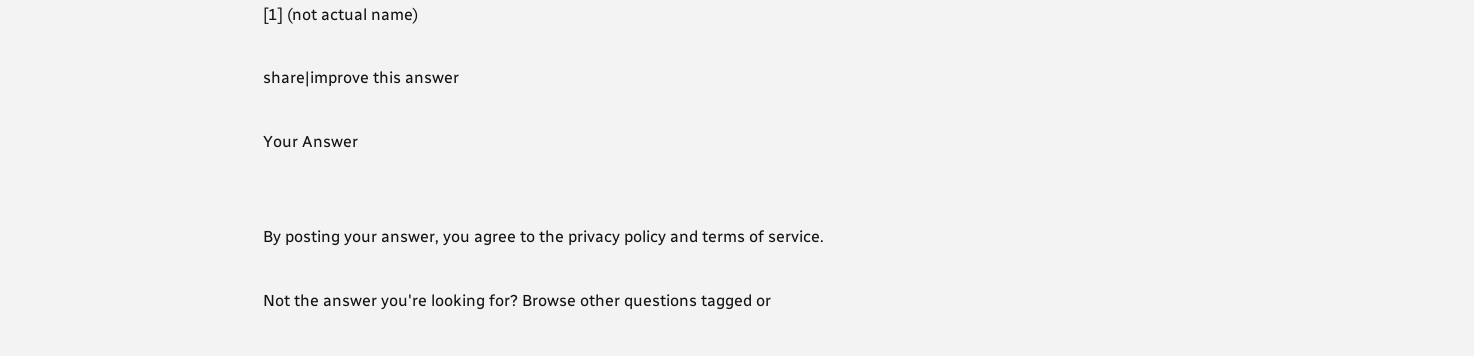[1] (not actual name)

share|improve this answer

Your Answer


By posting your answer, you agree to the privacy policy and terms of service.

Not the answer you're looking for? Browse other questions tagged or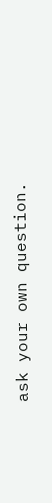ask your own question.